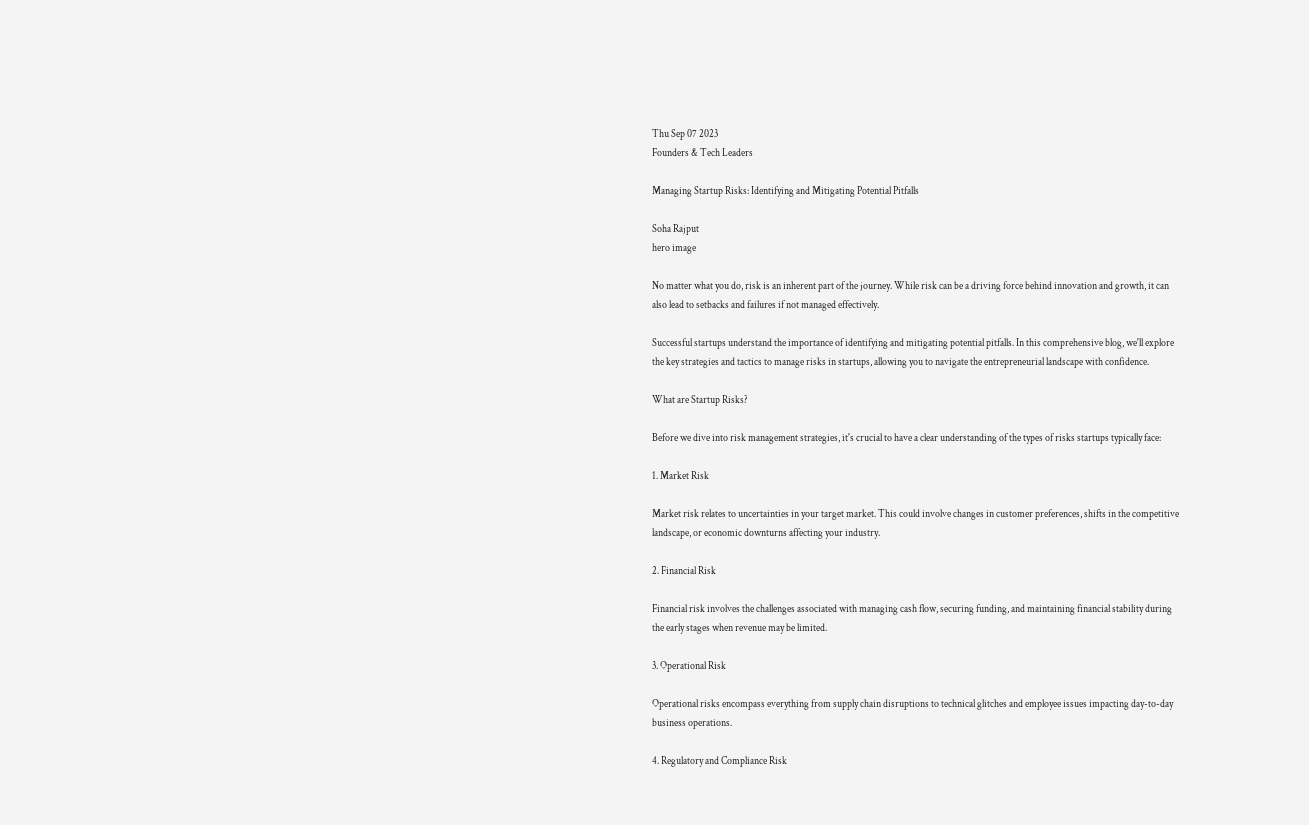Thu Sep 07 2023
Founders & Tech Leaders

Managing Startup Risks: Identifying and Mitigating Potential Pitfalls

Soha Rajput
hero image

No matter what you do, risk is an inherent part of the journey. While risk can be a driving force behind innovation and growth, it can also lead to setbacks and failures if not managed effectively.

Successful startups understand the importance of identifying and mitigating potential pitfalls. In this comprehensive blog, we'll explore the key strategies and tactics to manage risks in startups, allowing you to navigate the entrepreneurial landscape with confidence.

What are Startup Risks?

Before we dive into risk management strategies, it's crucial to have a clear understanding of the types of risks startups typically face:

1. Market Risk

Market risk relates to uncertainties in your target market. This could involve changes in customer preferences, shifts in the competitive landscape, or economic downturns affecting your industry.

2. Financial Risk

Financial risk involves the challenges associated with managing cash flow, securing funding, and maintaining financial stability during the early stages when revenue may be limited.

3. Operational Risk

Operational risks encompass everything from supply chain disruptions to technical glitches and employee issues impacting day-to-day business operations.

4. Regulatory and Compliance Risk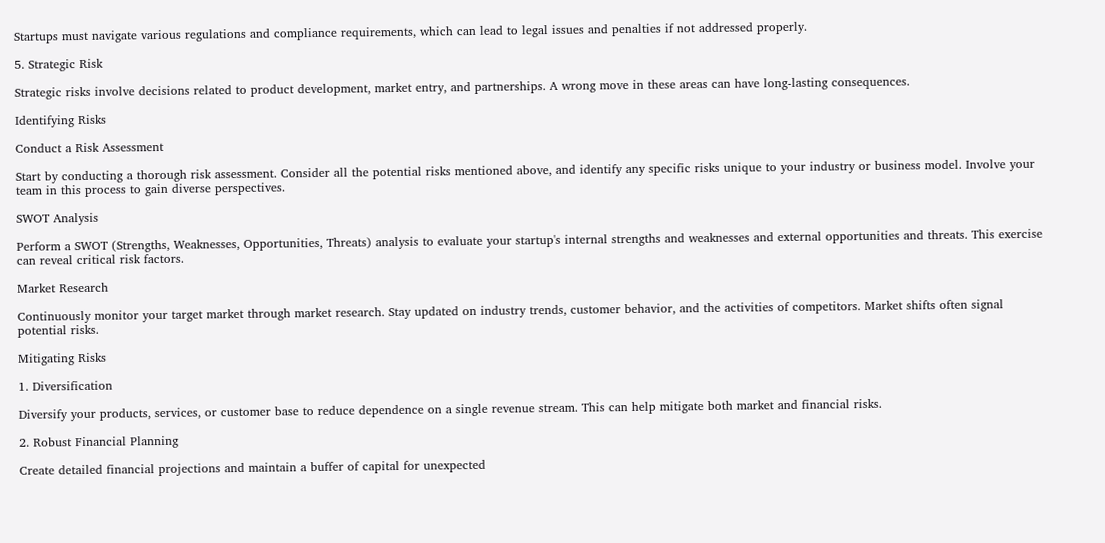Startups must navigate various regulations and compliance requirements, which can lead to legal issues and penalties if not addressed properly.

5. Strategic Risk

Strategic risks involve decisions related to product development, market entry, and partnerships. A wrong move in these areas can have long-lasting consequences.

Identifying Risks

Conduct a Risk Assessment

Start by conducting a thorough risk assessment. Consider all the potential risks mentioned above, and identify any specific risks unique to your industry or business model. Involve your team in this process to gain diverse perspectives.

SWOT Analysis

Perform a SWOT (Strengths, Weaknesses, Opportunities, Threats) analysis to evaluate your startup's internal strengths and weaknesses and external opportunities and threats. This exercise can reveal critical risk factors.

Market Research

Continuously monitor your target market through market research. Stay updated on industry trends, customer behavior, and the activities of competitors. Market shifts often signal potential risks.

Mitigating Risks

1. Diversification

Diversify your products, services, or customer base to reduce dependence on a single revenue stream. This can help mitigate both market and financial risks.

2. Robust Financial Planning

Create detailed financial projections and maintain a buffer of capital for unexpected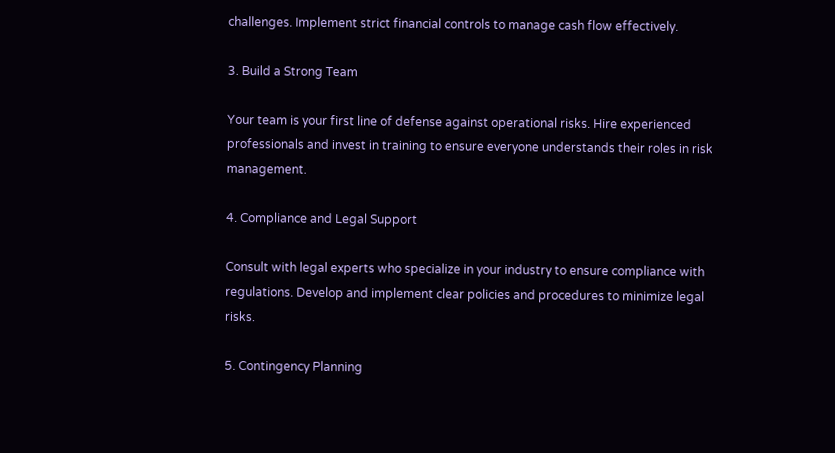challenges. Implement strict financial controls to manage cash flow effectively.

3. Build a Strong Team

Your team is your first line of defense against operational risks. Hire experienced professionals and invest in training to ensure everyone understands their roles in risk management.

4. Compliance and Legal Support

Consult with legal experts who specialize in your industry to ensure compliance with regulations. Develop and implement clear policies and procedures to minimize legal risks.

5. Contingency Planning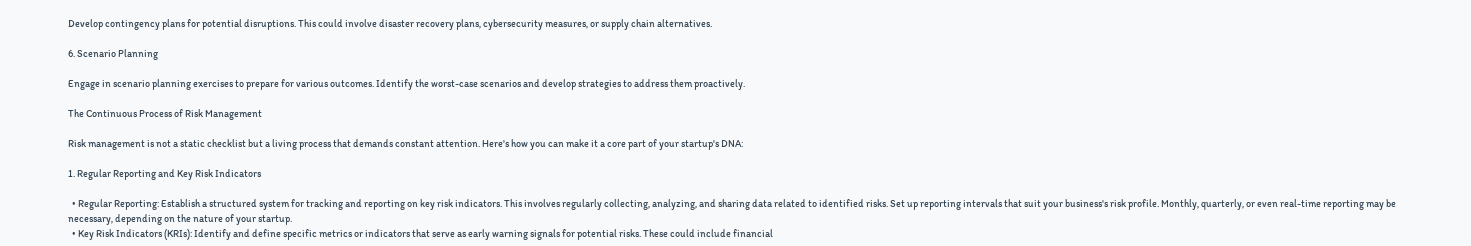Develop contingency plans for potential disruptions. This could involve disaster recovery plans, cybersecurity measures, or supply chain alternatives.

6. Scenario Planning

Engage in scenario planning exercises to prepare for various outcomes. Identify the worst-case scenarios and develop strategies to address them proactively.

The Continuous Process of Risk Management

Risk management is not a static checklist but a living process that demands constant attention. Here's how you can make it a core part of your startup's DNA:

1. Regular Reporting and Key Risk Indicators

  • Regular Reporting: Establish a structured system for tracking and reporting on key risk indicators. This involves regularly collecting, analyzing, and sharing data related to identified risks. Set up reporting intervals that suit your business's risk profile. Monthly, quarterly, or even real-time reporting may be necessary, depending on the nature of your startup.
  • Key Risk Indicators (KRIs): Identify and define specific metrics or indicators that serve as early warning signals for potential risks. These could include financial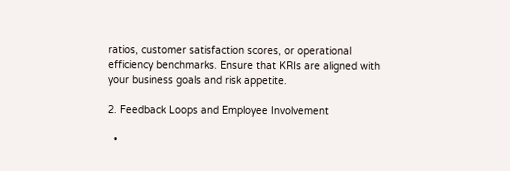ratios, customer satisfaction scores, or operational efficiency benchmarks. Ensure that KRIs are aligned with your business goals and risk appetite.

2. Feedback Loops and Employee Involvement

  •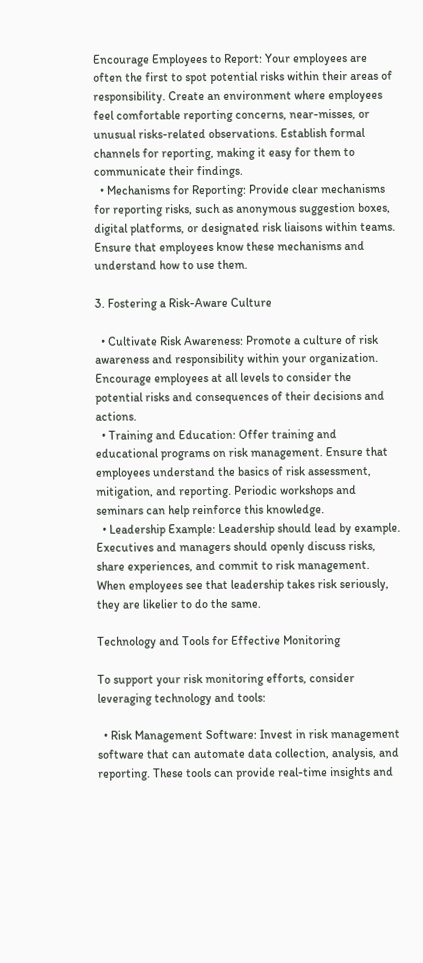Encourage Employees to Report: Your employees are often the first to spot potential risks within their areas of responsibility. Create an environment where employees feel comfortable reporting concerns, near-misses, or unusual risks-related observations. Establish formal channels for reporting, making it easy for them to communicate their findings.
  • Mechanisms for Reporting: Provide clear mechanisms for reporting risks, such as anonymous suggestion boxes, digital platforms, or designated risk liaisons within teams. Ensure that employees know these mechanisms and understand how to use them.

3. Fostering a Risk-Aware Culture

  • Cultivate Risk Awareness: Promote a culture of risk awareness and responsibility within your organization. Encourage employees at all levels to consider the potential risks and consequences of their decisions and actions.
  • Training and Education: Offer training and educational programs on risk management. Ensure that employees understand the basics of risk assessment, mitigation, and reporting. Periodic workshops and seminars can help reinforce this knowledge.
  • Leadership Example: Leadership should lead by example. Executives and managers should openly discuss risks, share experiences, and commit to risk management. When employees see that leadership takes risk seriously, they are likelier to do the same.

Technology and Tools for Effective Monitoring

To support your risk monitoring efforts, consider leveraging technology and tools:

  • Risk Management Software: Invest in risk management software that can automate data collection, analysis, and reporting. These tools can provide real-time insights and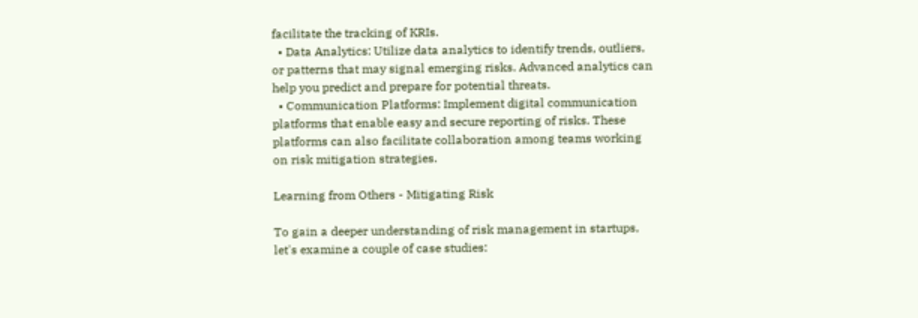facilitate the tracking of KRIs.
  • Data Analytics: Utilize data analytics to identify trends, outliers, or patterns that may signal emerging risks. Advanced analytics can help you predict and prepare for potential threats.
  • Communication Platforms: Implement digital communication platforms that enable easy and secure reporting of risks. These platforms can also facilitate collaboration among teams working on risk mitigation strategies.

Learning from Others - Mitigating Risk

To gain a deeper understanding of risk management in startups, let's examine a couple of case studies: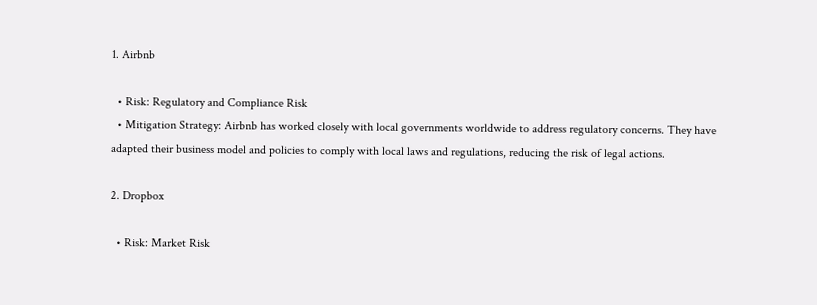1. Airbnb

  • Risk: Regulatory and Compliance Risk
  • Mitigation Strategy: Airbnb has worked closely with local governments worldwide to address regulatory concerns. They have adapted their business model and policies to comply with local laws and regulations, reducing the risk of legal actions.

2. Dropbox

  • Risk: Market Risk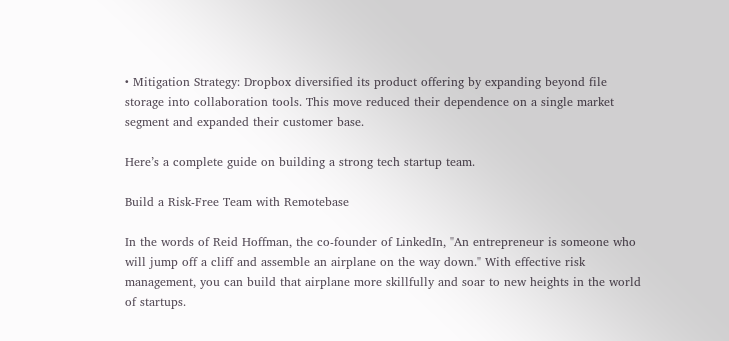• Mitigation Strategy: Dropbox diversified its product offering by expanding beyond file storage into collaboration tools. This move reduced their dependence on a single market segment and expanded their customer base.

Here’s a complete guide on building a strong tech startup team.

Build a Risk-Free Team with Remotebase

In the words of Reid Hoffman, the co-founder of LinkedIn, "An entrepreneur is someone who will jump off a cliff and assemble an airplane on the way down." With effective risk management, you can build that airplane more skillfully and soar to new heights in the world of startups.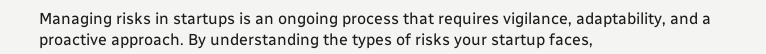Managing risks in startups is an ongoing process that requires vigilance, adaptability, and a proactive approach. By understanding the types of risks your startup faces,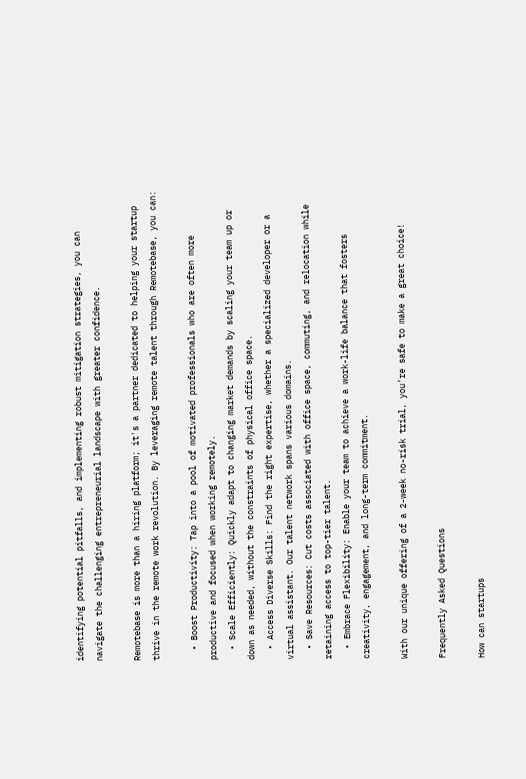identifying potential pitfalls, and implementing robust mitigation strategies, you can navigate the challenging entrepreneurial landscape with greater confidence.

Remotebase is more than a hiring platform; it's a partner dedicated to helping your startup thrive in the remote work revolution. By leveraging remote talent through Remotebase, you can:

  • Boost Productivity: Tap into a pool of motivated professionals who are often more productive and focused when working remotely.
  • Scale Efficiently: Quickly adapt to changing market demands by scaling your team up or down as needed, without the constraints of physical office space.
  • Access Diverse Skills: Find the right expertise, whether a specialized developer or a virtual assistant. Our talent network spans various domains.
  • Save Resources: Cut costs associated with office space, commuting, and relocation while retaining access to top-tier talent.
  • Embrace Flexibility: Enable your team to achieve a work-life balance that fosters creativity, engagement, and long-term commitment.

With our unique offering of a 2-week no-risk trial, you’re safe to make a great choice!

Frequently Asked Questions

How can startups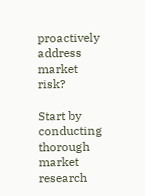proactively address market risk?

Start by conducting thorough market research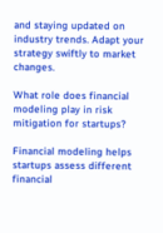and staying updated on industry trends. Adapt your strategy swiftly to market changes.

What role does financial modeling play in risk mitigation for startups?

Financial modeling helps startups assess different financial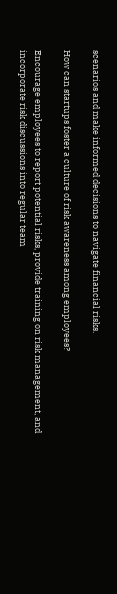scenarios and make informed decisions to navigate financial risks.

How can startups foster a culture of risk awareness among employees?

Encourage employees to report potential risks, provide training on risk management, and incorporate risk discussions into regular team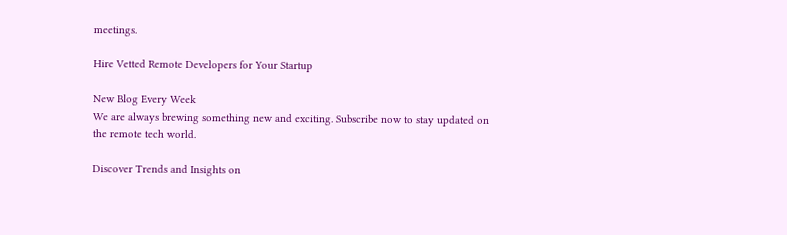meetings.

Hire Vetted Remote Developers for Your Startup

New Blog Every Week
We are always brewing something new and exciting. Subscribe now to stay updated on the remote tech world.

Discover Trends and Insights on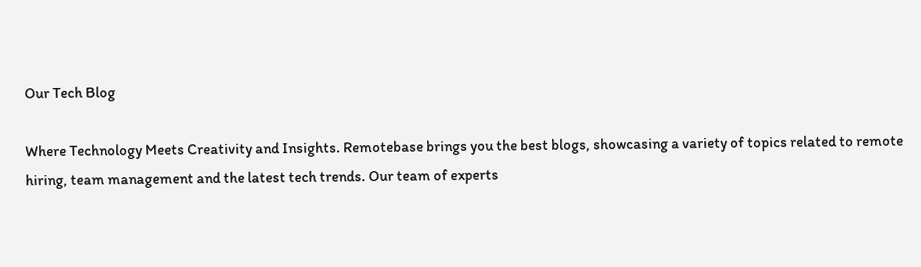Our Tech Blog

Where Technology Meets Creativity and Insights. Remotebase brings you the best blogs, showcasing a variety of topics related to remote hiring, team management and the latest tech trends. Our team of experts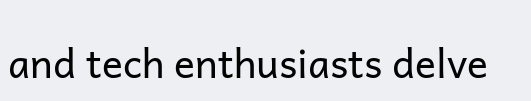and tech enthusiasts delve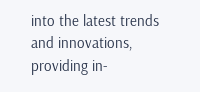into the latest trends and innovations, providing in-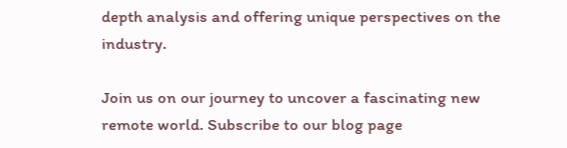depth analysis and offering unique perspectives on the industry.

Join us on our journey to uncover a fascinating new remote world. Subscribe to our blog page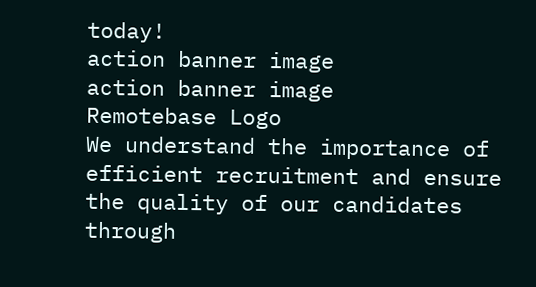today!
action banner image
action banner image
Remotebase Logo
We understand the importance of efficient recruitment and ensure the quality of our candidates through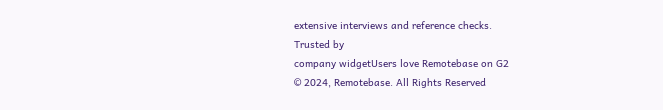extensive interviews and reference checks.
Trusted by
company widgetUsers love Remotebase on G2
© 2024, Remotebase. All Rights Reserved